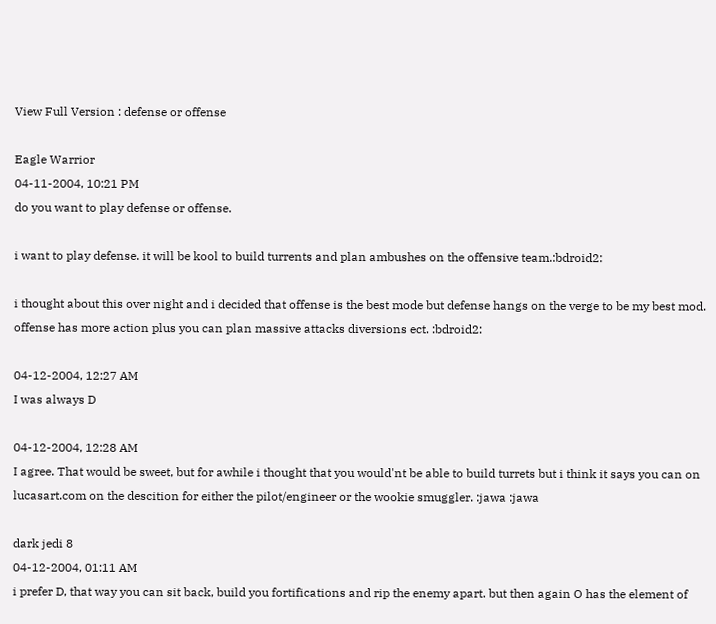View Full Version : defense or offense

Eagle Warrior
04-11-2004, 10:21 PM
do you want to play defense or offense.

i want to play defense. it will be kool to build turrents and plan ambushes on the offensive team.:bdroid2:

i thought about this over night and i decided that offense is the best mode but defense hangs on the verge to be my best mod. offense has more action plus you can plan massive attacks diversions ect. :bdroid2:

04-12-2004, 12:27 AM
I was always D

04-12-2004, 12:28 AM
I agree. That would be sweet, but for awhile i thought that you would'nt be able to build turrets but i think it says you can on lucasart.com on the descition for either the pilot/engineer or the wookie smuggler. :jawa :jawa

dark jedi 8
04-12-2004, 01:11 AM
i prefer D, that way you can sit back, build you fortifications and rip the enemy apart. but then again O has the element of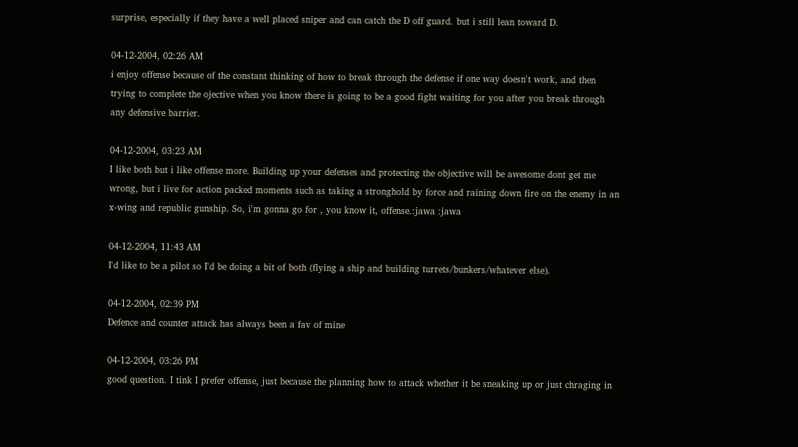surprise, especially if they have a well placed sniper and can catch the D off guard. but i still lean toward D.

04-12-2004, 02:26 AM
i enjoy offense because of the constant thinking of how to break through the defense if one way doesn't work, and then trying to complete the ojective when you know there is going to be a good fight waiting for you after you break through any defensive barrier.

04-12-2004, 03:23 AM
I like both but i like offense more. Building up your defenses and protecting the objective will be awesome dont get me wrong, but i live for action packed moments such as taking a stronghold by force and raining down fire on the enemy in an x-wing and republic gunship. So, i'm gonna go for , you know it, offense.:jawa :jawa

04-12-2004, 11:43 AM
I'd like to be a pilot so I'd be doing a bit of both (flying a ship and building turrets/bunkers/whatever else).

04-12-2004, 02:39 PM
Defence and counter attack has always been a fav of mine

04-12-2004, 03:26 PM
good question. I tink I prefer offense, just because the planning how to attack whether it be sneaking up or just chraging in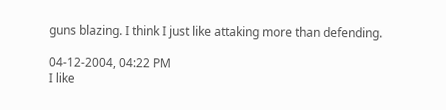guns blazing. I think I just like attaking more than defending.

04-12-2004, 04:22 PM
I like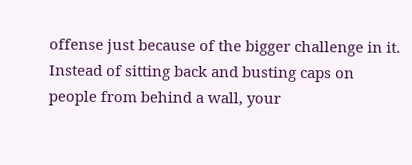offense just because of the bigger challenge in it. Instead of sitting back and busting caps on people from behind a wall, your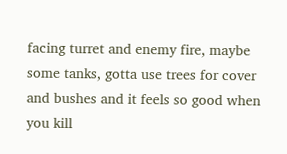facing turret and enemy fire, maybe some tanks, gotta use trees for cover and bushes and it feels so good when you kill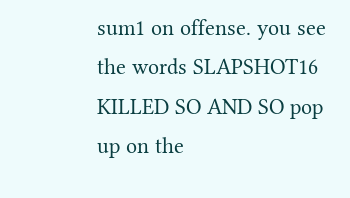sum1 on offense. you see the words SLAPSHOT16 KILLED SO AND SO pop up on the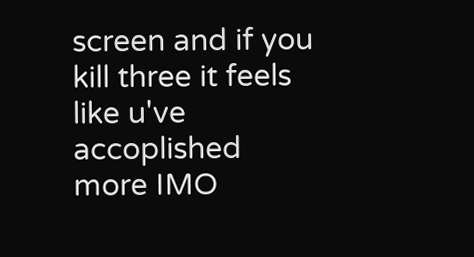screen and if you kill three it feels like u've accoplished more IMO